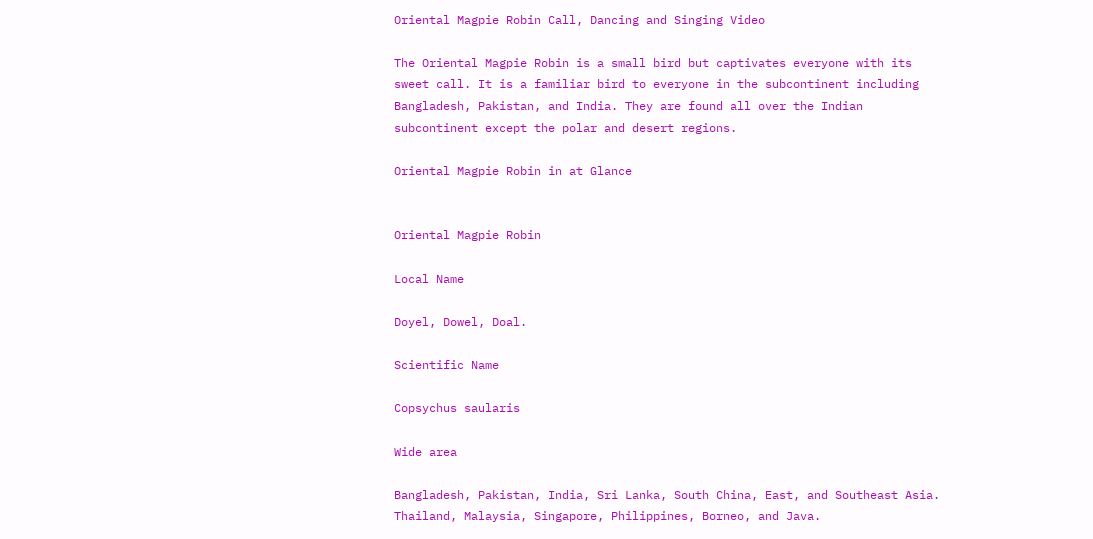Oriental Magpie Robin Call, Dancing and Singing Video

The Oriental Magpie Robin is a small bird but captivates everyone with its sweet call. It is a familiar bird to everyone in the subcontinent including Bangladesh, Pakistan, and India. They are found all over the Indian subcontinent except the polar and desert regions.

Oriental Magpie Robin in at Glance


Oriental Magpie Robin

Local Name

Doyel, Dowel, Doal.

Scientific Name

Copsychus saularis

Wide area

Bangladesh, Pakistan, India, Sri Lanka, South China, East, and Southeast Asia. Thailand, Malaysia, Singapore, Philippines, Borneo, and Java.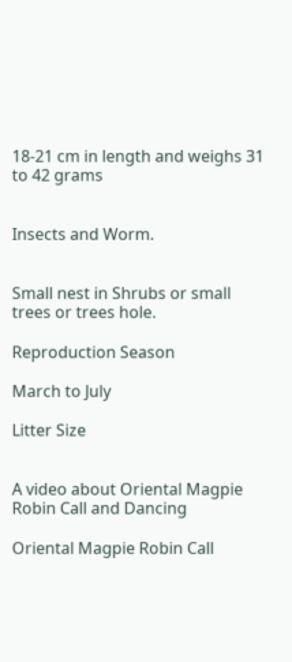18-21 cm in length and weighs 31 to 42 grams


Insects and Worm.


Small nest in Shrubs or small trees or trees hole.

Reproduction Season

March to July

Litter Size


A video about Oriental Magpie Robin Call and Dancing

Oriental Magpie Robin Call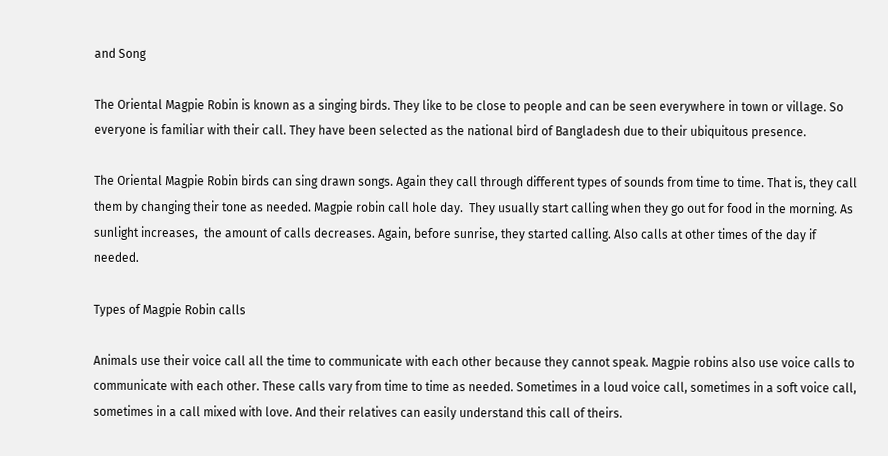and Song

The Oriental Magpie Robin is known as a singing birds. They like to be close to people and can be seen everywhere in town or village. So everyone is familiar with their call. They have been selected as the national bird of Bangladesh due to their ubiquitous presence.

The Oriental Magpie Robin birds can sing drawn songs. Again they call through different types of sounds from time to time. That is, they call them by changing their tone as needed. Magpie robin call hole day.  They usually start calling when they go out for food in the morning. As sunlight increases,  the amount of calls decreases. Again, before sunrise, they started calling. Also calls at other times of the day if needed.

Types of Magpie Robin calls

Animals use their voice call all the time to communicate with each other because they cannot speak. Magpie robins also use voice calls to communicate with each other. These calls vary from time to time as needed. Sometimes in a loud voice call, sometimes in a soft voice call, sometimes in a call mixed with love. And their relatives can easily understand this call of theirs.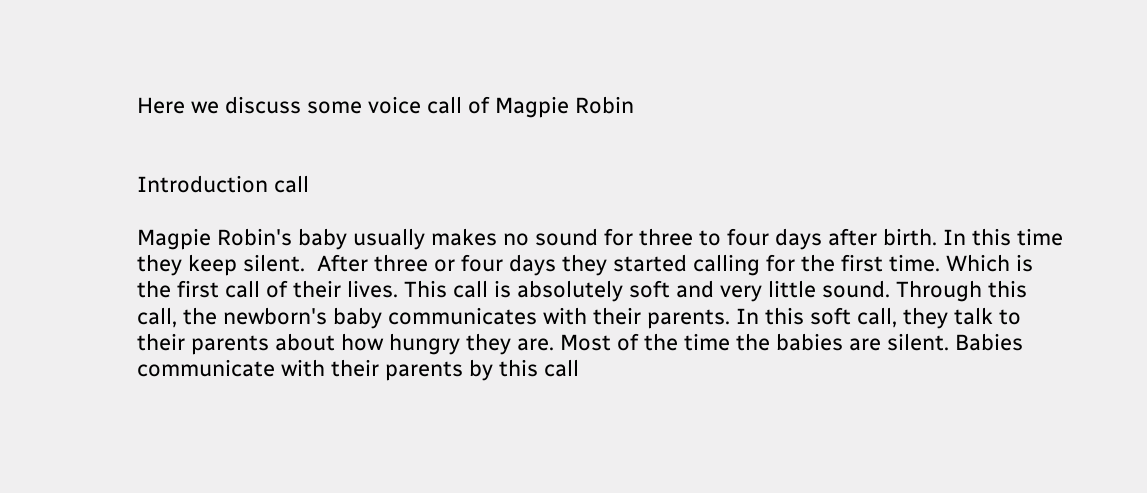Here we discuss some voice call of Magpie Robin


Introduction call

Magpie Robin's baby usually makes no sound for three to four days after birth. In this time they keep silent.  After three or four days they started calling for the first time. Which is the first call of their lives. This call is absolutely soft and very little sound. Through this call, the newborn's baby communicates with their parents. In this soft call, they talk to their parents about how hungry they are. Most of the time the babies are silent. Babies communicate with their parents by this call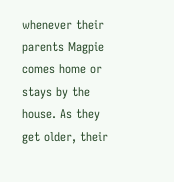whenever their parents Magpie comes home or stays by the house. As they get older, their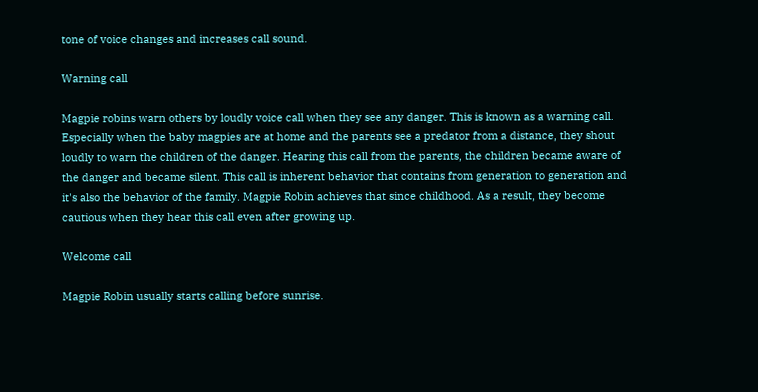tone of voice changes and increases call sound.

Warning call

Magpie robins warn others by loudly voice call when they see any danger. This is known as a warning call. Especially when the baby magpies are at home and the parents see a predator from a distance, they shout loudly to warn the children of the danger. Hearing this call from the parents, the children became aware of the danger and became silent. This call is inherent behavior that contains from generation to generation and it's also the behavior of the family. Magpie Robin achieves that since childhood. As a result, they become cautious when they hear this call even after growing up.

Welcome call

Magpie Robin usually starts calling before sunrise.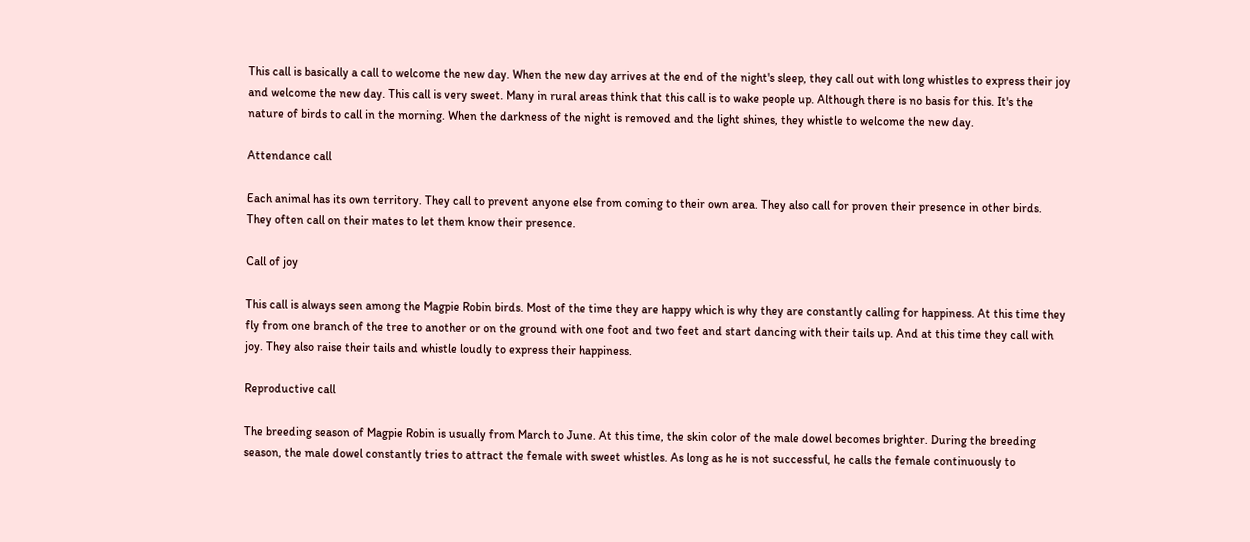This call is basically a call to welcome the new day. When the new day arrives at the end of the night's sleep, they call out with long whistles to express their joy and welcome the new day. This call is very sweet. Many in rural areas think that this call is to wake people up. Although there is no basis for this. It's the nature of birds to call in the morning. When the darkness of the night is removed and the light shines, they whistle to welcome the new day.

Attendance call

Each animal has its own territory. They call to prevent anyone else from coming to their own area. They also call for proven their presence in other birds. They often call on their mates to let them know their presence.

Call of joy

This call is always seen among the Magpie Robin birds. Most of the time they are happy which is why they are constantly calling for happiness. At this time they fly from one branch of the tree to another or on the ground with one foot and two feet and start dancing with their tails up. And at this time they call with joy. They also raise their tails and whistle loudly to express their happiness.

Reproductive call

The breeding season of Magpie Robin is usually from March to June. At this time, the skin color of the male dowel becomes brighter. During the breeding season, the male dowel constantly tries to attract the female with sweet whistles. As long as he is not successful, he calls the female continuously to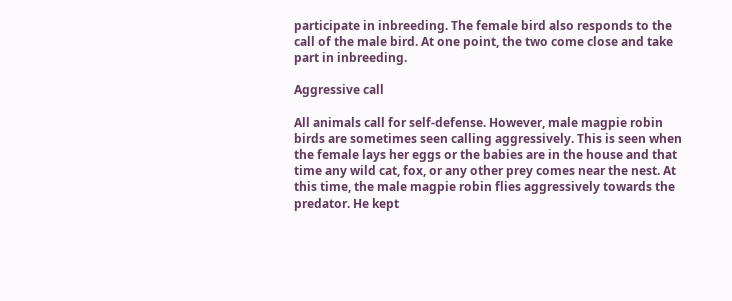participate in inbreeding. The female bird also responds to the call of the male bird. At one point, the two come close and take part in inbreeding.

Aggressive call

All animals call for self-defense. However, male magpie robin birds are sometimes seen calling aggressively. This is seen when the female lays her eggs or the babies are in the house and that time any wild cat, fox, or any other prey comes near the nest. At this time, the male magpie robin flies aggressively towards the predator. He kept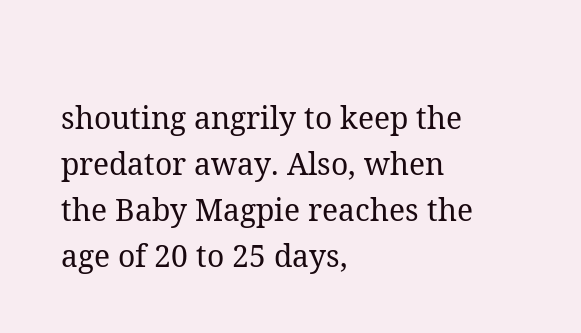shouting angrily to keep the predator away. Also, when the Baby Magpie reaches the age of 20 to 25 days,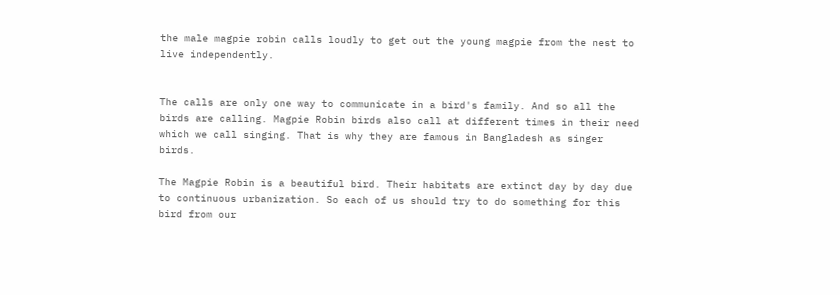the male magpie robin calls loudly to get out the young magpie from the nest to live independently.


The calls are only one way to communicate in a bird's family. And so all the birds are calling. Magpie Robin birds also call at different times in their need which we call singing. That is why they are famous in Bangladesh as singer birds.

The Magpie Robin is a beautiful bird. Their habitats are extinct day by day due to continuous urbanization. So each of us should try to do something for this bird from our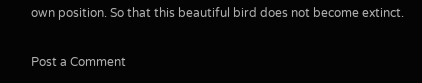own position. So that this beautiful bird does not become extinct.

Post a Comment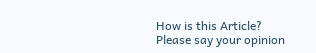How is this Article? Please say your opinion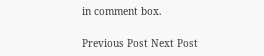in comment box.

Previous Post Next Post